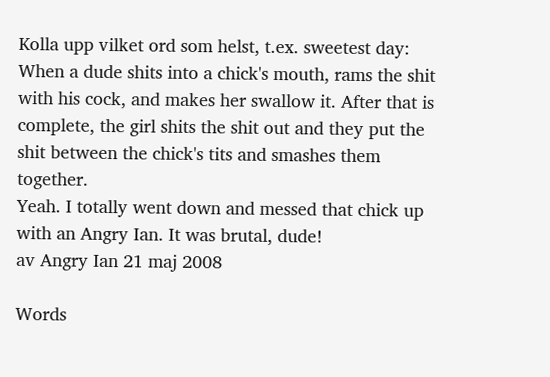Kolla upp vilket ord som helst, t.ex. sweetest day:
When a dude shits into a chick's mouth, rams the shit with his cock, and makes her swallow it. After that is complete, the girl shits the shit out and they put the shit between the chick's tits and smashes them together.
Yeah. I totally went down and messed that chick up with an Angry Ian. It was brutal, dude!
av Angry Ian 21 maj 2008

Words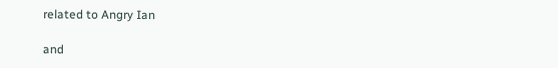related to Angry Ian

and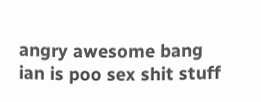angry awesome bang ian is poo sex shit stuff